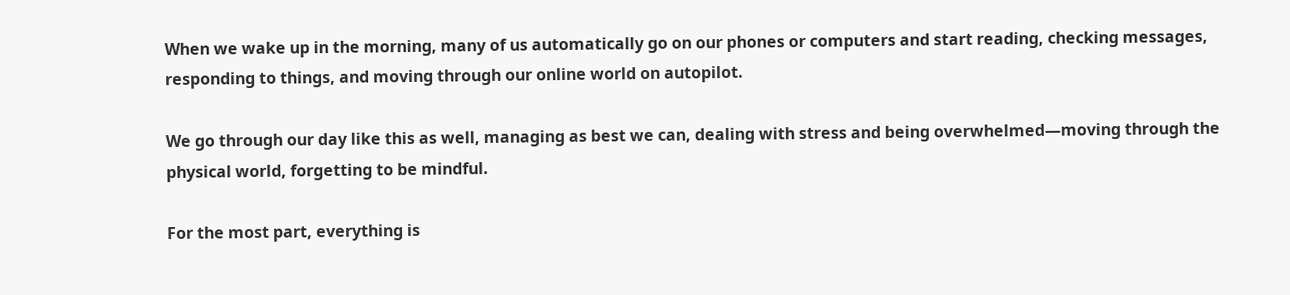When we wake up in the morning, many of us automatically go on our phones or computers and start reading, checking messages, responding to things, and moving through our online world on autopilot.

We go through our day like this as well, managing as best we can, dealing with stress and being overwhelmed—moving through the physical world, forgetting to be mindful.

For the most part, everything is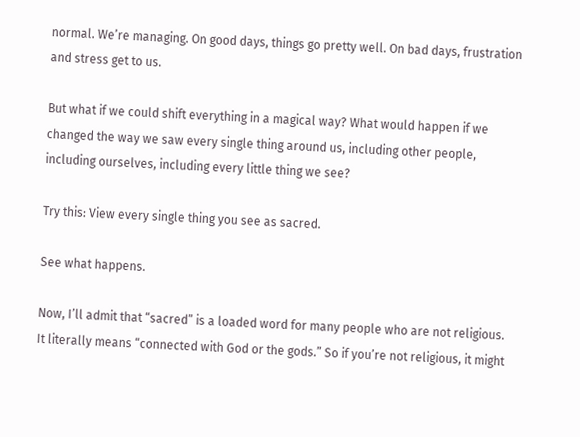normal. We’re managing. On good days, things go pretty well. On bad days, frustration and stress get to us.

But what if we could shift everything in a magical way? What would happen if we changed the way we saw every single thing around us, including other people, including ourselves, including every little thing we see?

Try this: View every single thing you see as sacred.

See what happens.

Now, I’ll admit that “sacred” is a loaded word for many people who are not religious. It literally means “connected with God or the gods.” So if you’re not religious, it might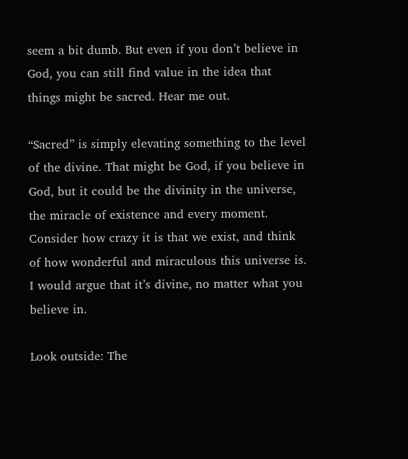seem a bit dumb. But even if you don’t believe in God, you can still find value in the idea that things might be sacred. Hear me out.

“Sacred” is simply elevating something to the level of the divine. That might be God, if you believe in God, but it could be the divinity in the universe, the miracle of existence and every moment. Consider how crazy it is that we exist, and think of how wonderful and miraculous this universe is. I would argue that it’s divine, no matter what you believe in.

Look outside: The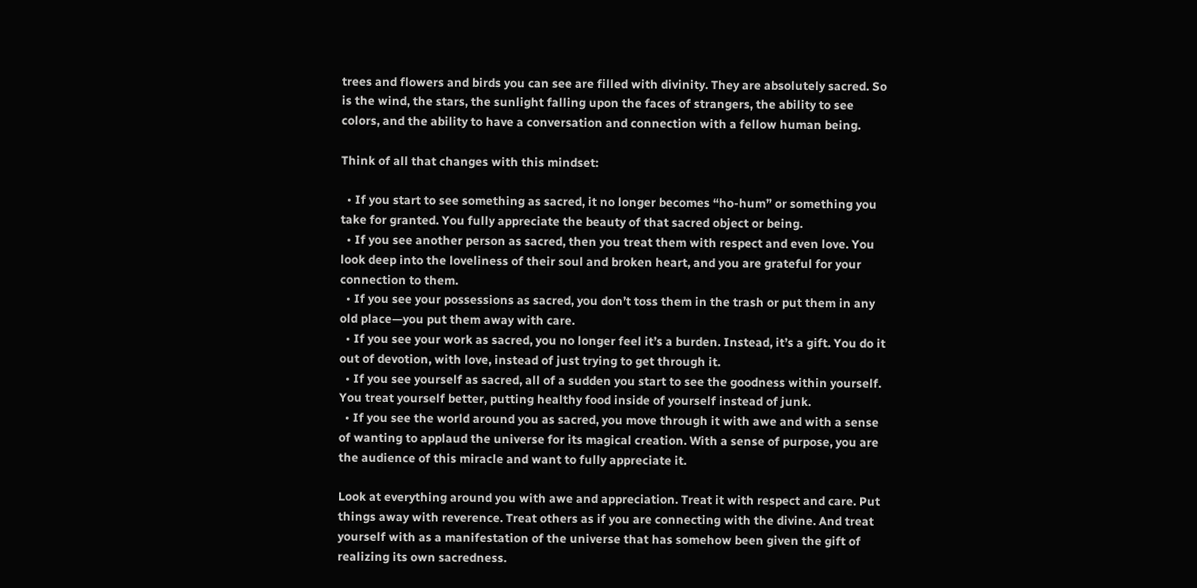trees and flowers and birds you can see are filled with divinity. They are absolutely sacred. So is the wind, the stars, the sunlight falling upon the faces of strangers, the ability to see colors, and the ability to have a conversation and connection with a fellow human being.

Think of all that changes with this mindset:

  • If you start to see something as sacred, it no longer becomes “ho-hum” or something you take for granted. You fully appreciate the beauty of that sacred object or being.
  • If you see another person as sacred, then you treat them with respect and even love. You look deep into the loveliness of their soul and broken heart, and you are grateful for your connection to them.
  • If you see your possessions as sacred, you don’t toss them in the trash or put them in any old place—you put them away with care.
  • If you see your work as sacred, you no longer feel it’s a burden. Instead, it’s a gift. You do it out of devotion, with love, instead of just trying to get through it.
  • If you see yourself as sacred, all of a sudden you start to see the goodness within yourself. You treat yourself better, putting healthy food inside of yourself instead of junk.
  • If you see the world around you as sacred, you move through it with awe and with a sense of wanting to applaud the universe for its magical creation. With a sense of purpose, you are the audience of this miracle and want to fully appreciate it.

Look at everything around you with awe and appreciation. Treat it with respect and care. Put things away with reverence. Treat others as if you are connecting with the divine. And treat yourself with as a manifestation of the universe that has somehow been given the gift of realizing its own sacredness.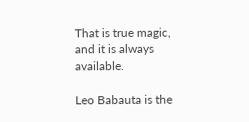That is true magic, and it is always available.

Leo Babauta is the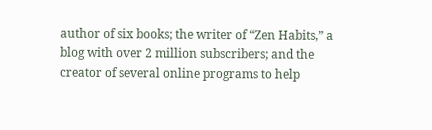author of six books; the writer of “Zen Habits,” a blog with over 2 million subscribers; and the creator of several online programs to help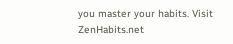you master your habits. Visit ZenHabits.net